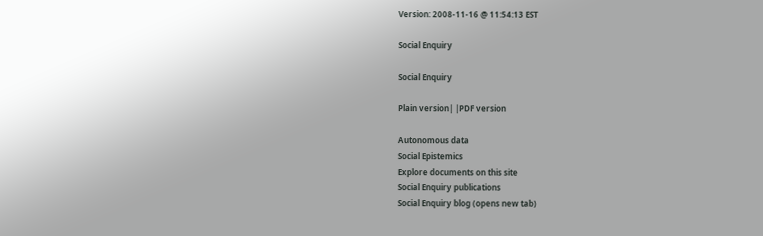Version: 2008-11-16 @ 11:54:13 EST

Social Enquiry

Social Enquiry

Plain version| |PDF version

Autonomous data
Social Epistemics
Explore documents on this site
Social Enquiry publications
Social Enquiry blog (opens new tab)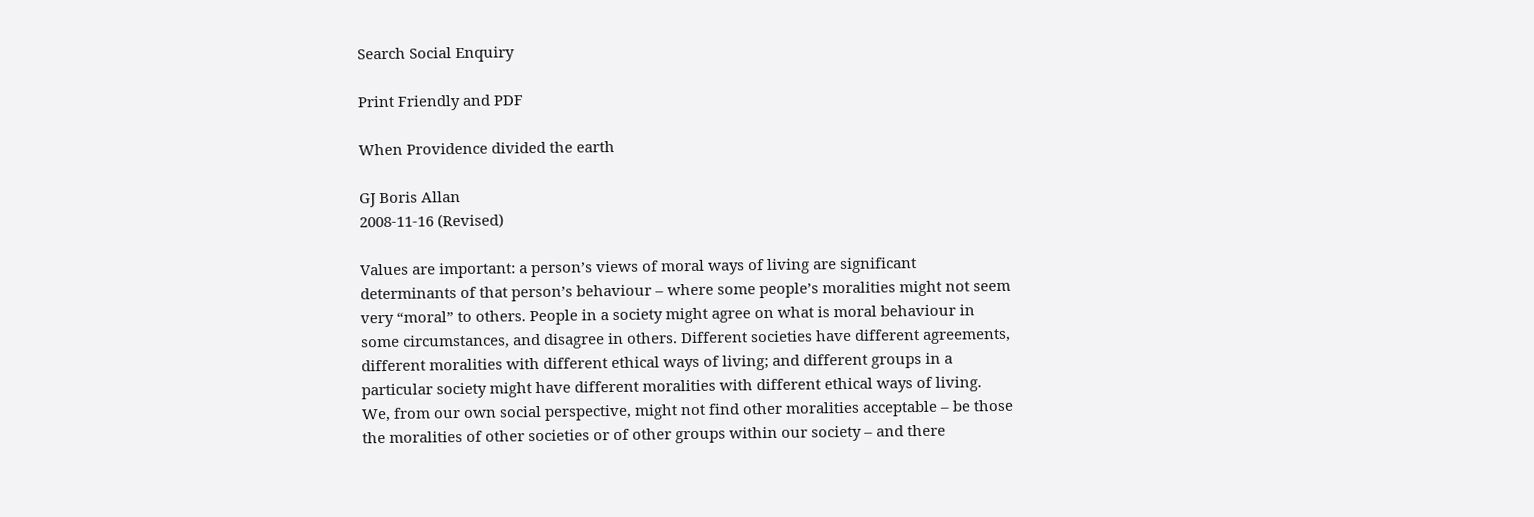Search Social Enquiry

Print Friendly and PDF

When Providence divided the earth

GJ Boris Allan
2008-11-16 (Revised)

Values are important: a person’s views of moral ways of living are significant determinants of that person’s behaviour – where some people’s moralities might not seem very “moral” to others. People in a society might agree on what is moral behaviour in some circumstances, and disagree in others. Different societies have different agreements, different moralities with different ethical ways of living; and different groups in a particular society might have different moralities with different ethical ways of living. We, from our own social perspective, might not find other moralities acceptable – be those the moralities of other societies or of other groups within our society – and there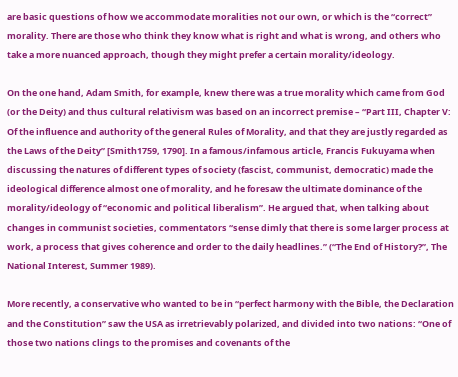are basic questions of how we accommodate moralities not our own, or which is the “correct” morality. There are those who think they know what is right and what is wrong, and others who take a more nuanced approach, though they might prefer a certain morality/ideology.

On the one hand, Adam Smith, for example, knew there was a true morality which came from God (or the Deity) and thus cultural relativism was based on an incorrect premise – “Part III, Chapter V: Of the influence and authority of the general Rules of Morality, and that they are justly regarded as the Laws of the Deity” [Smith1759, 1790]. In a famous/infamous article, Francis Fukuyama when discussing the natures of different types of society (fascist, communist, democratic) made the ideological difference almost one of morality, and he foresaw the ultimate dominance of the morality/ideology of “economic and political liberalism”. He argued that, when talking about changes in communist societies, commentators “sense dimly that there is some larger process at work, a process that gives coherence and order to the daily headlines.” (“The End of History?”, The National Interest, Summer 1989).

More recently, a conservative who wanted to be in “perfect harmony with the Bible, the Declaration and the Constitution” saw the USA as irretrievably polarized, and divided into two nations: “One of those two nations clings to the promises and covenants of the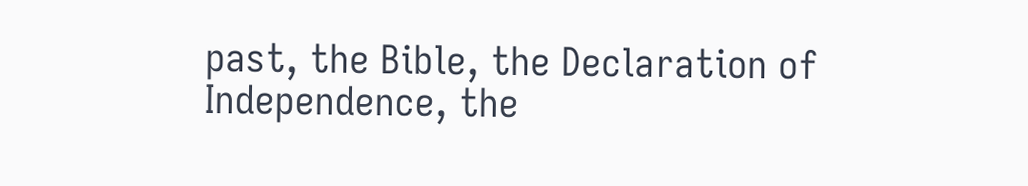past, the Bible, the Declaration of Independence, the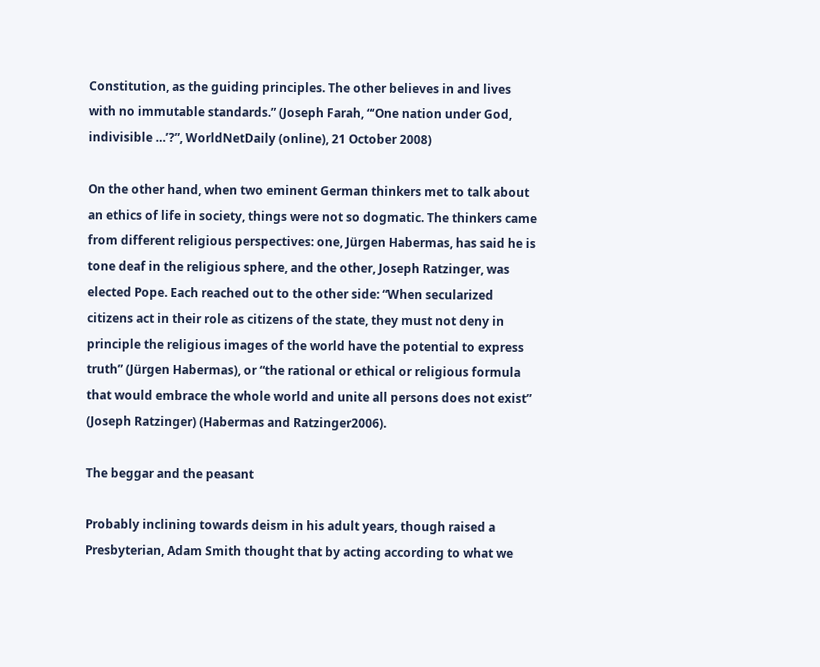Constitution, as the guiding principles. The other believes in and lives with no immutable standards.” (Joseph Farah, “‘One nation under God, indivisible …’?”, WorldNetDaily (online), 21 October 2008)

On the other hand, when two eminent German thinkers met to talk about an ethics of life in society, things were not so dogmatic. The thinkers came from different religious perspectives: one, Jürgen Habermas, has said he is tone deaf in the religious sphere, and the other, Joseph Ratzinger, was elected Pope. Each reached out to the other side: “When secularized citizens act in their role as citizens of the state, they must not deny in principle the religious images of the world have the potential to express truth” (Jürgen Habermas), or “the rational or ethical or religious formula that would embrace the whole world and unite all persons does not exist” (Joseph Ratzinger) (Habermas and Ratzinger2006).

The beggar and the peasant

Probably inclining towards deism in his adult years, though raised a Presbyterian, Adam Smith thought that by acting according to what we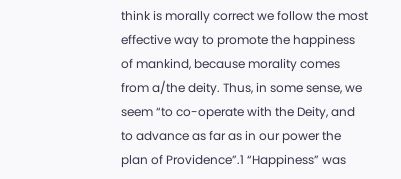think is morally correct we follow the most effective way to promote the happiness of mankind, because morality comes from a/the deity. Thus, in some sense, we seem “to co-operate with the Deity, and to advance as far as in our power the plan of Providence”.1 “Happiness” was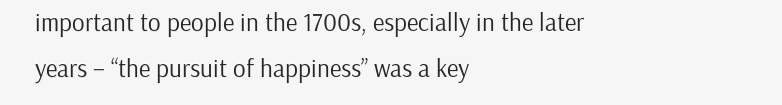important to people in the 1700s, especially in the later years – “the pursuit of happiness” was a key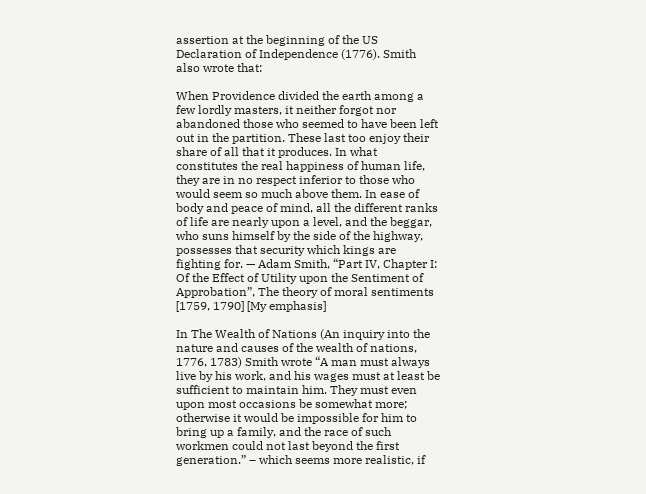assertion at the beginning of the US Declaration of Independence (1776). Smith also wrote that:

When Providence divided the earth among a few lordly masters, it neither forgot nor abandoned those who seemed to have been left out in the partition. These last too enjoy their share of all that it produces. In what constitutes the real happiness of human life, they are in no respect inferior to those who would seem so much above them. In ease of body and peace of mind, all the different ranks of life are nearly upon a level, and the beggar, who suns himself by the side of the highway, possesses that security which kings are fighting for. — Adam Smith, “Part IV, Chapter I: Of the Effect of Utility upon the Sentiment of Approbation”, The theory of moral sentiments [1759, 1790] [My emphasis]

In The Wealth of Nations (An inquiry into the nature and causes of the wealth of nations, 1776, 1783) Smith wrote “A man must always live by his work, and his wages must at least be sufficient to maintain him. They must even upon most occasions be somewhat more; otherwise it would be impossible for him to bring up a family, and the race of such workmen could not last beyond the first generation.” – which seems more realistic, if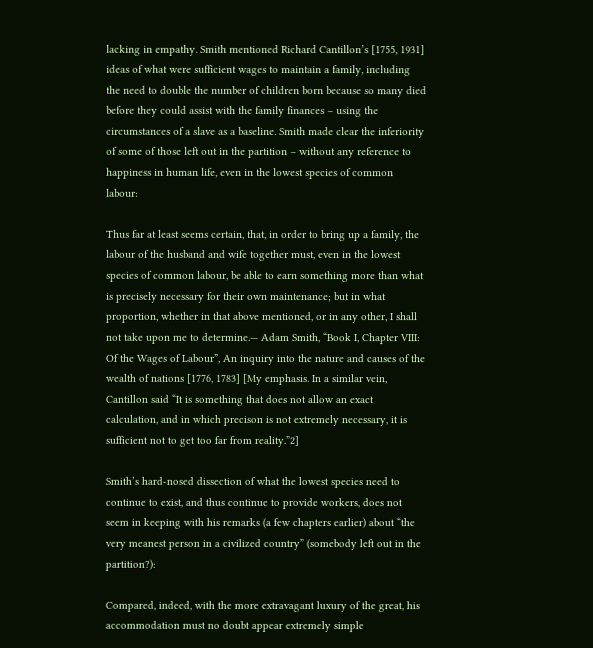lacking in empathy. Smith mentioned Richard Cantillon’s [1755, 1931] ideas of what were sufficient wages to maintain a family, including the need to double the number of children born because so many died before they could assist with the family finances – using the circumstances of a slave as a baseline. Smith made clear the inferiority of some of those left out in the partition – without any reference to happiness in human life, even in the lowest species of common labour:

Thus far at least seems certain, that, in order to bring up a family, the labour of the husband and wife together must, even in the lowest species of common labour, be able to earn something more than what is precisely necessary for their own maintenance; but in what proportion, whether in that above mentioned, or in any other, I shall not take upon me to determine.— Adam Smith, “Book I, Chapter VIII: Of the Wages of Labour”, An inquiry into the nature and causes of the wealth of nations [1776, 1783] [My emphasis. In a similar vein, Cantillon said “It is something that does not allow an exact calculation, and in which precison is not extremely necessary, it is sufficient not to get too far from reality.”2]

Smith’s hard-nosed dissection of what the lowest species need to continue to exist, and thus continue to provide workers, does not seem in keeping with his remarks (a few chapters earlier) about “the very meanest person in a civilized country” (somebody left out in the partition?):

Compared, indeed, with the more extravagant luxury of the great, his accommodation must no doubt appear extremely simple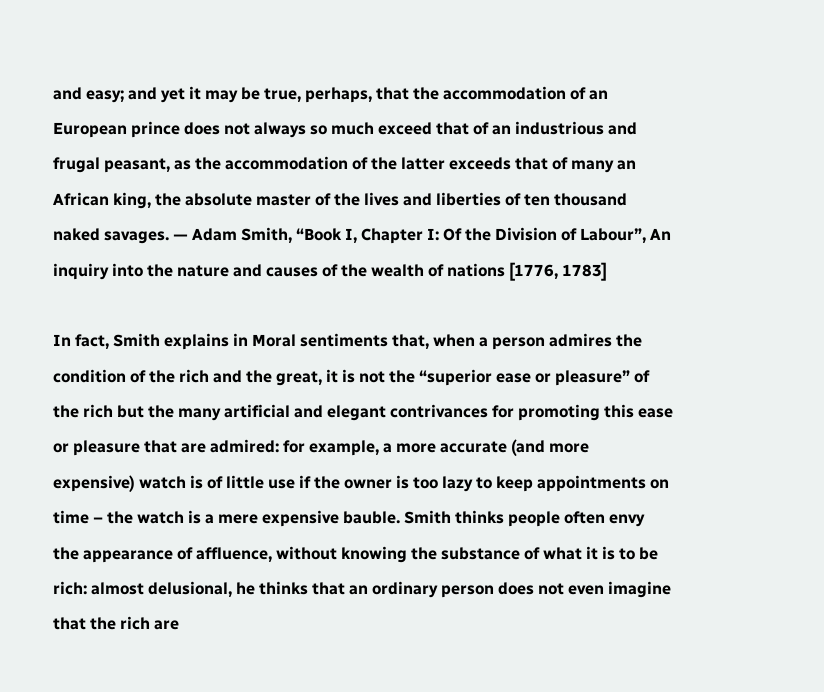and easy; and yet it may be true, perhaps, that the accommodation of an European prince does not always so much exceed that of an industrious and frugal peasant, as the accommodation of the latter exceeds that of many an African king, the absolute master of the lives and liberties of ten thousand naked savages. — Adam Smith, “Book I, Chapter I: Of the Division of Labour”, An inquiry into the nature and causes of the wealth of nations [1776, 1783]

In fact, Smith explains in Moral sentiments that, when a person admires the condition of the rich and the great, it is not the “superior ease or pleasure” of the rich but the many artificial and elegant contrivances for promoting this ease or pleasure that are admired: for example, a more accurate (and more expensive) watch is of little use if the owner is too lazy to keep appointments on time – the watch is a mere expensive bauble. Smith thinks people often envy the appearance of affluence, without knowing the substance of what it is to be rich: almost delusional, he thinks that an ordinary person does not even imagine that the rich are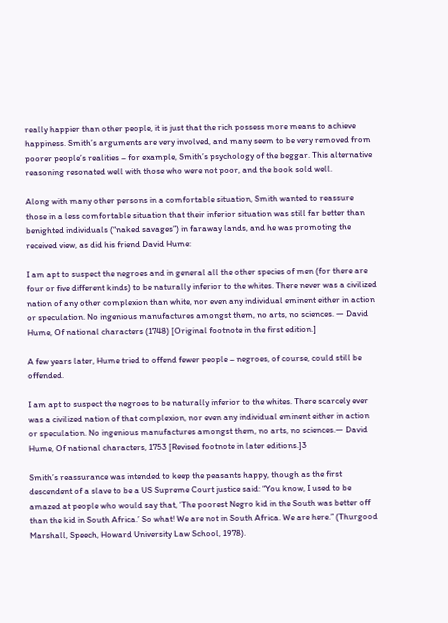really happier than other people, it is just that the rich possess more means to achieve happiness. Smith’s arguments are very involved, and many seem to be very removed from poorer people’s realities – for example, Smith’s psychology of the beggar. This alternative reasoning resonated well with those who were not poor, and the book sold well.

Along with many other persons in a comfortable situation, Smith wanted to reassure those in a less comfortable situation that their inferior situation was still far better than benighted individuals (“naked savages”) in faraway lands, and he was promoting the received view, as did his friend David Hume:

I am apt to suspect the negroes and in general all the other species of men (for there are four or five different kinds) to be naturally inferior to the whites. There never was a civilized nation of any other complexion than white, nor even any individual eminent either in action or speculation. No ingenious manufactures amongst them, no arts, no sciences. — David Hume, Of national characters (1748) [Original footnote in the first edition.]

A few years later, Hume tried to offend fewer people – negroes, of course, could still be offended.

I am apt to suspect the negroes to be naturally inferior to the whites. There scarcely ever was a civilized nation of that complexion, nor even any individual eminent either in action or speculation. No ingenious manufactures amongst them, no arts, no sciences.— David Hume, Of national characters, 1753 [Revised footnote in later editions.]3

Smith’s reassurance was intended to keep the peasants happy, though as the first descendent of a slave to be a US Supreme Court justice said: “You know, I used to be amazed at people who would say that, ‘The poorest Negro kid in the South was better off than the kid in South Africa.’ So what! We are not in South Africa. We are here.” (Thurgood Marshall, Speech, Howard University Law School, 1978).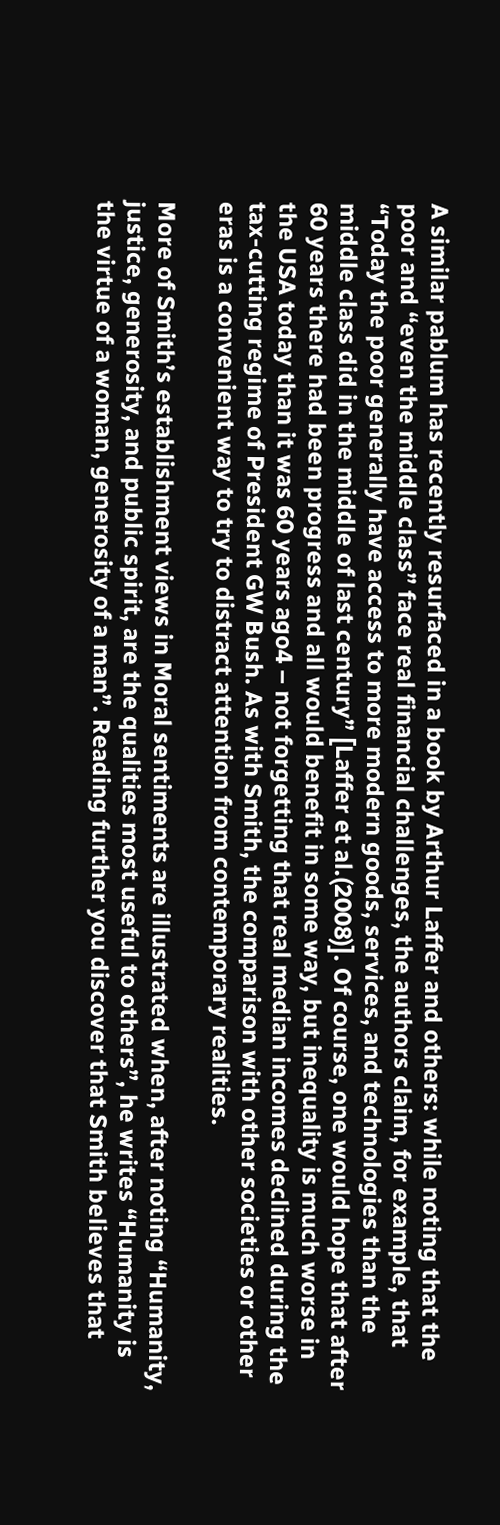A similar pablum has recently resurfaced in a book by Arthur Laffer and others: while noting that the poor and “even the middle class” face real financial challenges, the authors claim, for example, that “Today the poor generally have access to more modern goods, services, and technologies than the middle class did in the middle of last century” [Laffer et al.(2008)]. Of course, one would hope that after 60 years there had been progress and all would benefit in some way, but inequality is much worse in the USA today than it was 60 years ago4 – not forgetting that real median incomes declined during the tax-cutting regime of President GW Bush. As with Smith, the comparison with other societies or other eras is a convenient way to try to distract attention from contemporary realities.

More of Smith’s establishment views in Moral sentiments are illustrated when, after noting “Humanity, justice, generosity, and public spirit, are the qualities most useful to others”, he writes “Humanity is the virtue of a woman, generosity of a man”. Reading further you discover that Smith believes that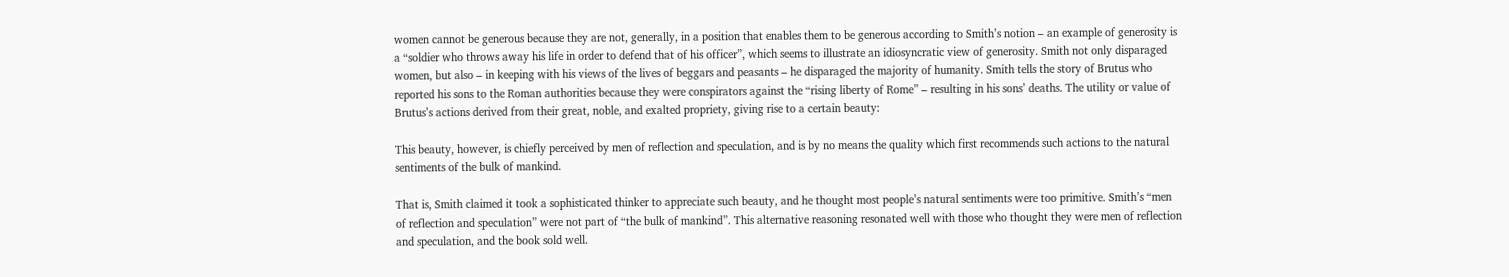women cannot be generous because they are not, generally, in a position that enables them to be generous according to Smith’s notion – an example of generosity is a “soldier who throws away his life in order to defend that of his officer”, which seems to illustrate an idiosyncratic view of generosity. Smith not only disparaged women, but also – in keeping with his views of the lives of beggars and peasants – he disparaged the majority of humanity. Smith tells the story of Brutus who reported his sons to the Roman authorities because they were conspirators against the “rising liberty of Rome” – resulting in his sons’ deaths. The utility or value of Brutus’s actions derived from their great, noble, and exalted propriety, giving rise to a certain beauty:

This beauty, however, is chiefly perceived by men of reflection and speculation, and is by no means the quality which first recommends such actions to the natural sentiments of the bulk of mankind.

That is, Smith claimed it took a sophisticated thinker to appreciate such beauty, and he thought most people’s natural sentiments were too primitive. Smith’s “men of reflection and speculation” were not part of “the bulk of mankind”. This alternative reasoning resonated well with those who thought they were men of reflection and speculation, and the book sold well.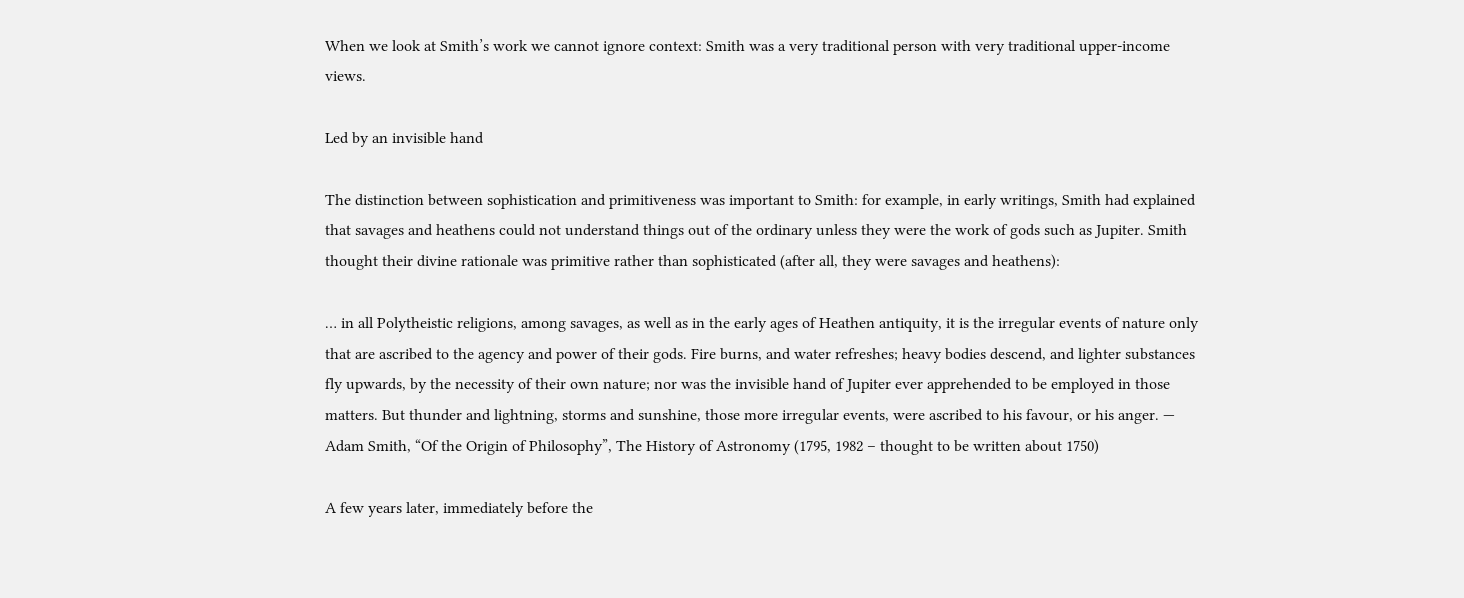When we look at Smith’s work we cannot ignore context: Smith was a very traditional person with very traditional upper-income views.

Led by an invisible hand

The distinction between sophistication and primitiveness was important to Smith: for example, in early writings, Smith had explained that savages and heathens could not understand things out of the ordinary unless they were the work of gods such as Jupiter. Smith thought their divine rationale was primitive rather than sophisticated (after all, they were savages and heathens):

… in all Polytheistic religions, among savages, as well as in the early ages of Heathen antiquity, it is the irregular events of nature only that are ascribed to the agency and power of their gods. Fire burns, and water refreshes; heavy bodies descend, and lighter substances fly upwards, by the necessity of their own nature; nor was the invisible hand of Jupiter ever apprehended to be employed in those matters. But thunder and lightning, storms and sunshine, those more irregular events, were ascribed to his favour, or his anger. — Adam Smith, “Of the Origin of Philosophy”, The History of Astronomy (1795, 1982 – thought to be written about 1750)

A few years later, immediately before the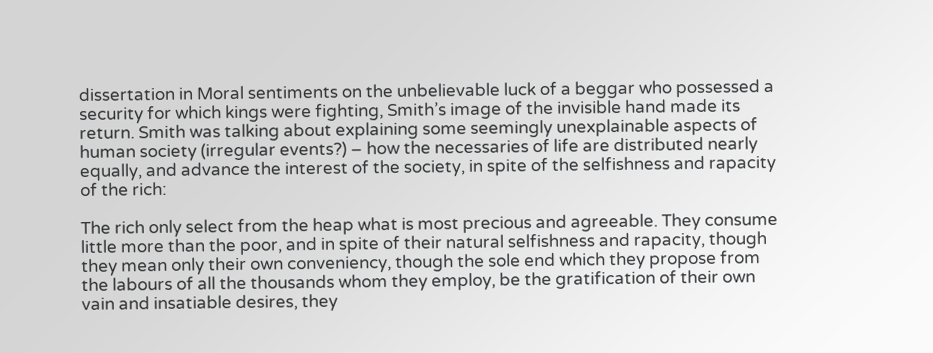dissertation in Moral sentiments on the unbelievable luck of a beggar who possessed a security for which kings were fighting, Smith’s image of the invisible hand made its return. Smith was talking about explaining some seemingly unexplainable aspects of human society (irregular events?) – how the necessaries of life are distributed nearly equally, and advance the interest of the society, in spite of the selfishness and rapacity of the rich:

The rich only select from the heap what is most precious and agreeable. They consume little more than the poor, and in spite of their natural selfishness and rapacity, though they mean only their own conveniency, though the sole end which they propose from the labours of all the thousands whom they employ, be the gratification of their own vain and insatiable desires, they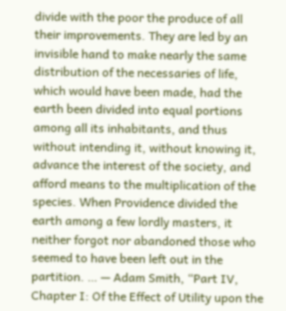divide with the poor the produce of all their improvements. They are led by an invisible hand to make nearly the same distribution of the necessaries of life, which would have been made, had the earth been divided into equal portions among all its inhabitants, and thus without intending it, without knowing it, advance the interest of the society, and afford means to the multiplication of the species. When Providence divided the earth among a few lordly masters, it neither forgot nor abandoned those who seemed to have been left out in the partition. … — Adam Smith, “Part IV, Chapter I: Of the Effect of Utility upon the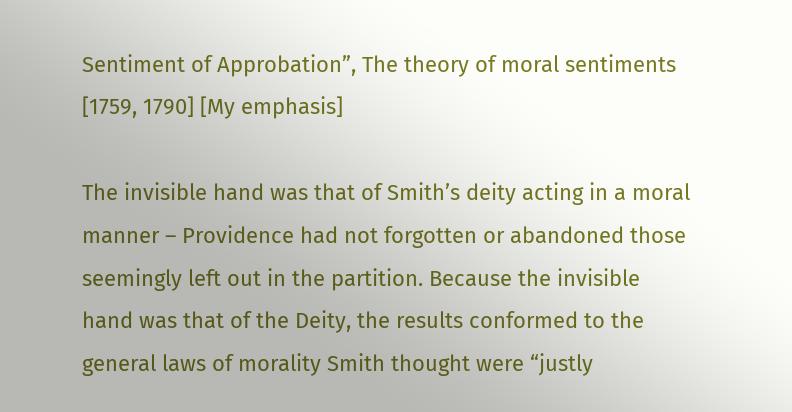Sentiment of Approbation”, The theory of moral sentiments [1759, 1790] [My emphasis]

The invisible hand was that of Smith’s deity acting in a moral manner – Providence had not forgotten or abandoned those seemingly left out in the partition. Because the invisible hand was that of the Deity, the results conformed to the general laws of morality Smith thought were “justly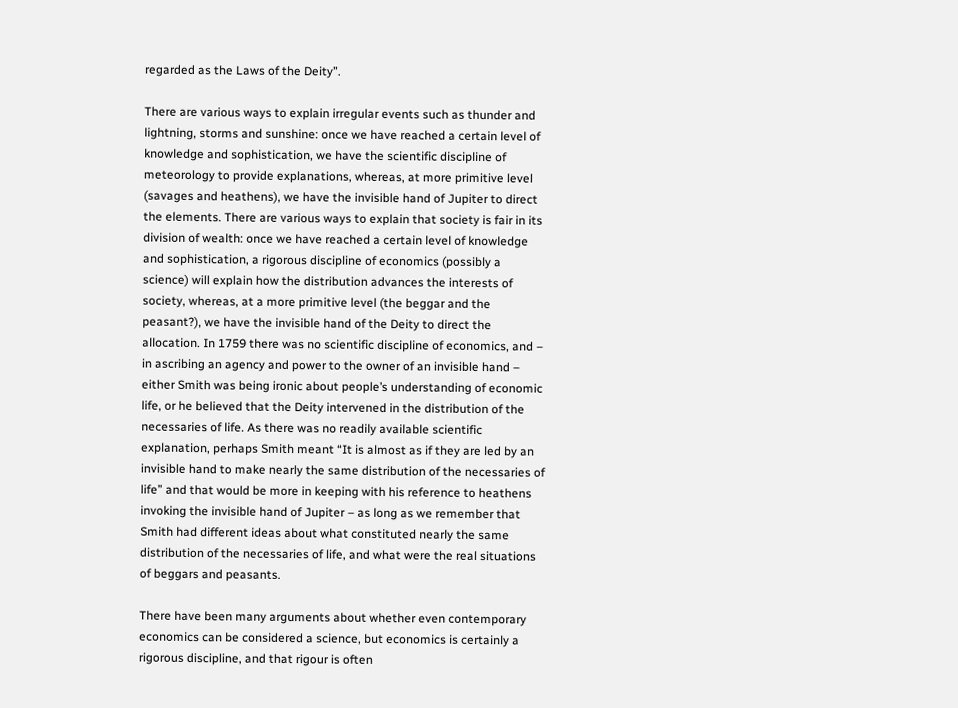regarded as the Laws of the Deity”.

There are various ways to explain irregular events such as thunder and lightning, storms and sunshine: once we have reached a certain level of knowledge and sophistication, we have the scientific discipline of meteorology to provide explanations, whereas, at more primitive level (savages and heathens), we have the invisible hand of Jupiter to direct the elements. There are various ways to explain that society is fair in its division of wealth: once we have reached a certain level of knowledge and sophistication, a rigorous discipline of economics (possibly a science) will explain how the distribution advances the interests of society, whereas, at a more primitive level (the beggar and the peasant?), we have the invisible hand of the Deity to direct the allocation. In 1759 there was no scientific discipline of economics, and – in ascribing an agency and power to the owner of an invisible hand – either Smith was being ironic about people’s understanding of economic life, or he believed that the Deity intervened in the distribution of the necessaries of life. As there was no readily available scientific explanation, perhaps Smith meant “It is almost as if they are led by an invisible hand to make nearly the same distribution of the necessaries of life” and that would be more in keeping with his reference to heathens invoking the invisible hand of Jupiter – as long as we remember that Smith had different ideas about what constituted nearly the same distribution of the necessaries of life, and what were the real situations of beggars and peasants.

There have been many arguments about whether even contemporary economics can be considered a science, but economics is certainly a rigorous discipline, and that rigour is often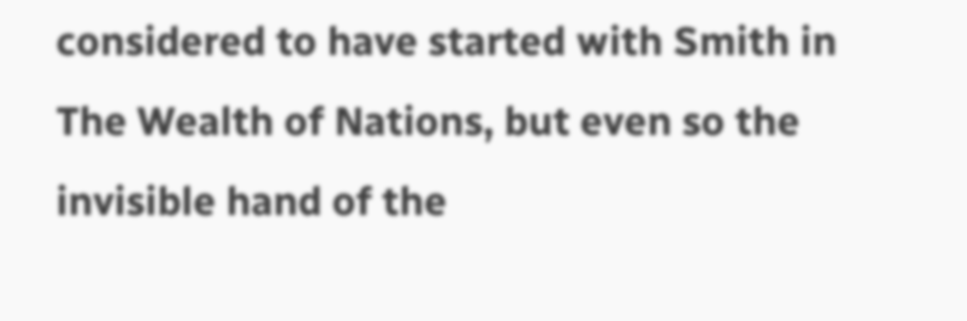considered to have started with Smith in The Wealth of Nations, but even so the invisible hand of the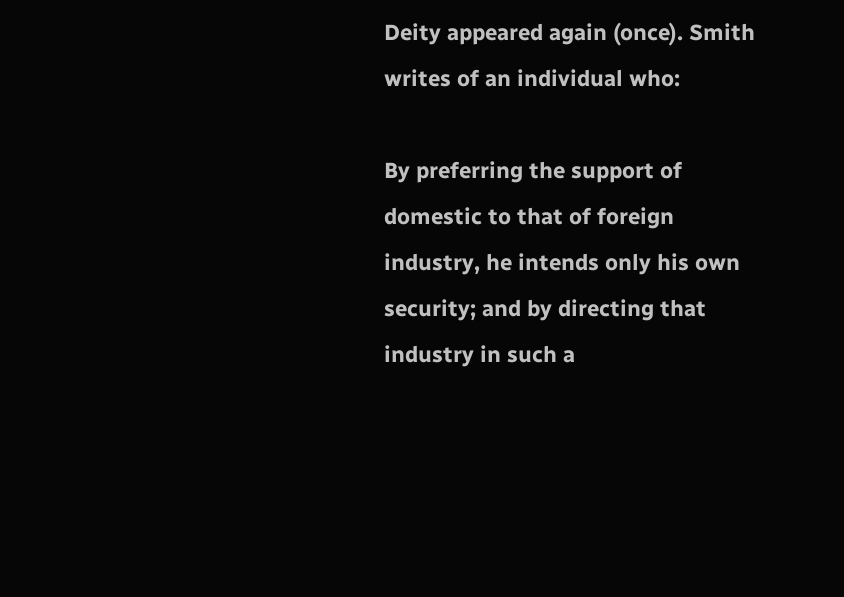Deity appeared again (once). Smith writes of an individual who:

By preferring the support of domestic to that of foreign industry, he intends only his own security; and by directing that industry in such a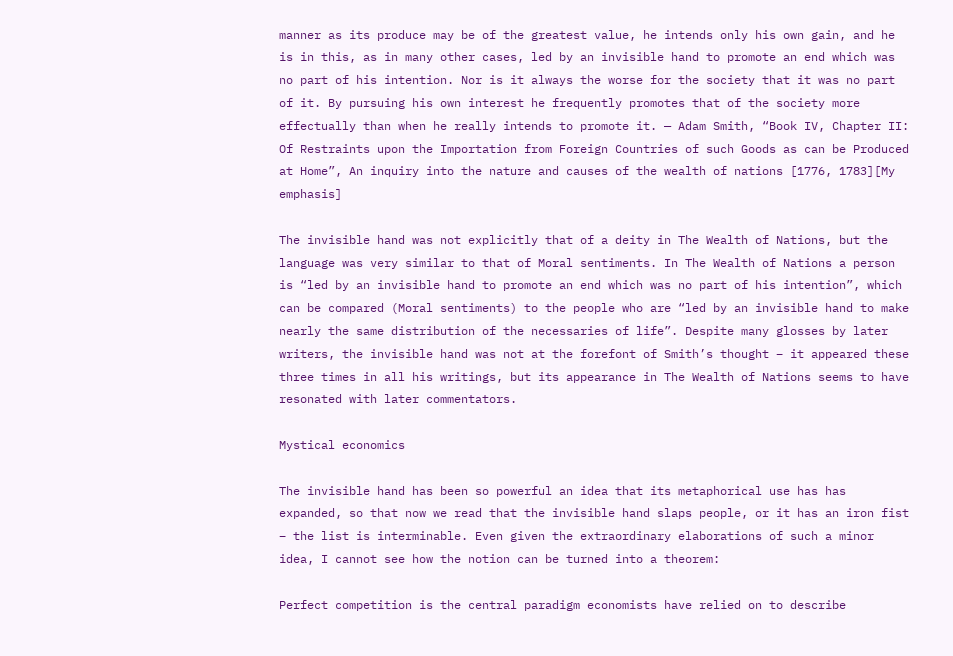manner as its produce may be of the greatest value, he intends only his own gain, and he is in this, as in many other cases, led by an invisible hand to promote an end which was no part of his intention. Nor is it always the worse for the society that it was no part of it. By pursuing his own interest he frequently promotes that of the society more effectually than when he really intends to promote it. — Adam Smith, “Book IV, Chapter II: Of Restraints upon the Importation from Foreign Countries of such Goods as can be Produced at Home”, An inquiry into the nature and causes of the wealth of nations [1776, 1783][My emphasis]

The invisible hand was not explicitly that of a deity in The Wealth of Nations, but the language was very similar to that of Moral sentiments. In The Wealth of Nations a person is “led by an invisible hand to promote an end which was no part of his intention”, which can be compared (Moral sentiments) to the people who are “led by an invisible hand to make nearly the same distribution of the necessaries of life”. Despite many glosses by later writers, the invisible hand was not at the forefont of Smith’s thought – it appeared these three times in all his writings, but its appearance in The Wealth of Nations seems to have resonated with later commentators.

Mystical economics

The invisible hand has been so powerful an idea that its metaphorical use has has expanded, so that now we read that the invisible hand slaps people, or it has an iron fist – the list is interminable. Even given the extraordinary elaborations of such a minor idea, I cannot see how the notion can be turned into a theorem:

Perfect competition is the central paradigm economists have relied on to describe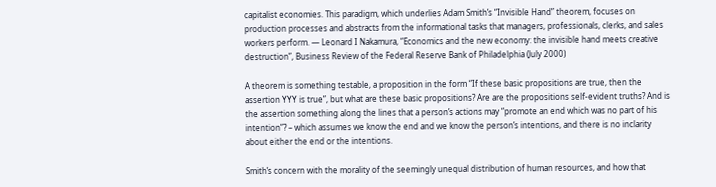capitalist economies. This paradigm, which underlies Adam Smith’s “Invisible Hand” theorem, focuses on production processes and abstracts from the informational tasks that managers, professionals, clerks, and sales workers perform. — Leonard I Nakamura, “Economics and the new economy: the invisible hand meets creative destruction”, Business Review of the Federal Reserve Bank of Philadelphia (July 2000)

A theorem is something testable, a proposition in the form “If these basic propositions are true, then the assertion YYY is true”, but what are these basic propositions? Are are the propositions self-evident truths? And is the assertion something along the lines that a person’s actions may “promote an end which was no part of his intention”? – which assumes we know the end and we know the person’s intentions, and there is no inclarity about either the end or the intentions.

Smith’s concern with the morality of the seemingly unequal distribution of human resources, and how that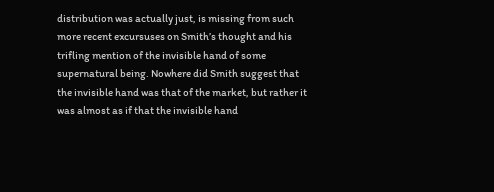distribution was actually just, is missing from such more recent excursuses on Smith’s thought and his trifling mention of the invisible hand of some supernatural being. Nowhere did Smith suggest that the invisible hand was that of the market, but rather it was almost as if that the invisible hand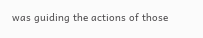was guiding the actions of those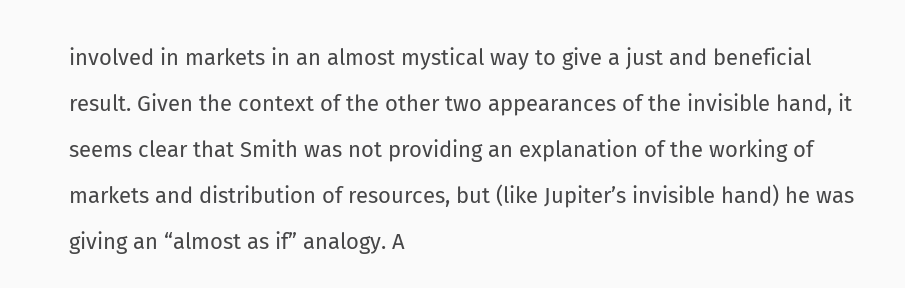involved in markets in an almost mystical way to give a just and beneficial result. Given the context of the other two appearances of the invisible hand, it seems clear that Smith was not providing an explanation of the working of markets and distribution of resources, but (like Jupiter’s invisible hand) he was giving an “almost as if” analogy. A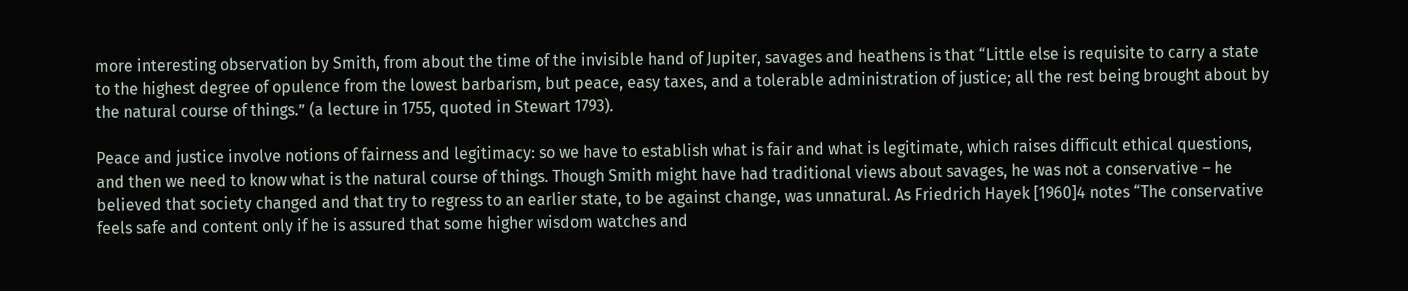more interesting observation by Smith, from about the time of the invisible hand of Jupiter, savages and heathens is that “Little else is requisite to carry a state to the highest degree of opulence from the lowest barbarism, but peace, easy taxes, and a tolerable administration of justice; all the rest being brought about by the natural course of things.” (a lecture in 1755, quoted in Stewart 1793).

Peace and justice involve notions of fairness and legitimacy: so we have to establish what is fair and what is legitimate, which raises difficult ethical questions, and then we need to know what is the natural course of things. Though Smith might have had traditional views about savages, he was not a conservative – he believed that society changed and that try to regress to an earlier state, to be against change, was unnatural. As Friedrich Hayek [1960]4 notes “The conservative feels safe and content only if he is assured that some higher wisdom watches and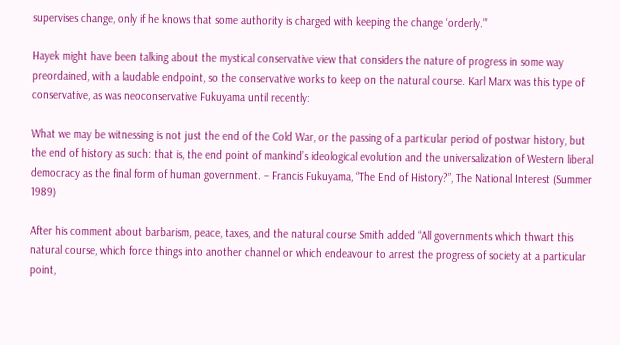supervises change, only if he knows that some authority is charged with keeping the change ‘orderly.”’

Hayek might have been talking about the mystical conservative view that considers the nature of progress in some way preordained, with a laudable endpoint, so the conservative works to keep on the natural course. Karl Marx was this type of conservative, as was neoconservative Fukuyama until recently:

What we may be witnessing is not just the end of the Cold War, or the passing of a particular period of postwar history, but the end of history as such: that is, the end point of mankind’s ideological evolution and the universalization of Western liberal democracy as the final form of human government. – Francis Fukuyama, “The End of History?”, The National Interest (Summer 1989)

After his comment about barbarism, peace, taxes, and the natural course Smith added “All governments which thwart this natural course, which force things into another channel or which endeavour to arrest the progress of society at a particular point,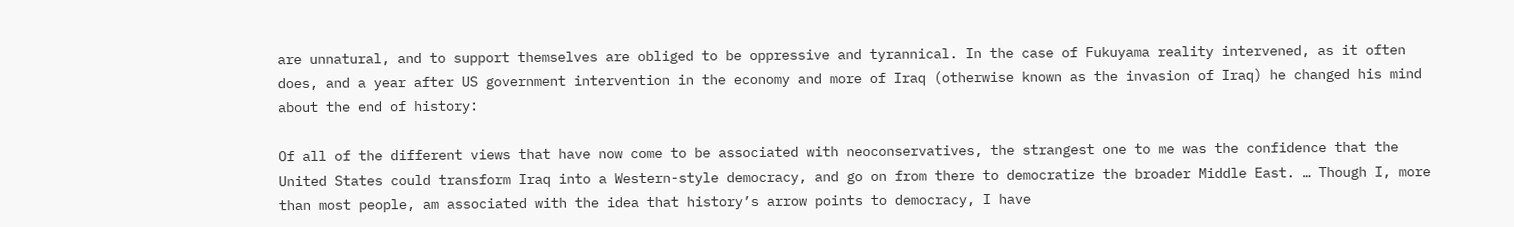are unnatural, and to support themselves are obliged to be oppressive and tyrannical. In the case of Fukuyama reality intervened, as it often does, and a year after US government intervention in the economy and more of Iraq (otherwise known as the invasion of Iraq) he changed his mind about the end of history:

Of all of the different views that have now come to be associated with neoconservatives, the strangest one to me was the confidence that the United States could transform Iraq into a Western-style democracy, and go on from there to democratize the broader Middle East. … Though I, more than most people, am associated with the idea that history’s arrow points to democracy, I have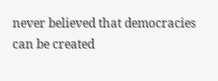never believed that democracies can be created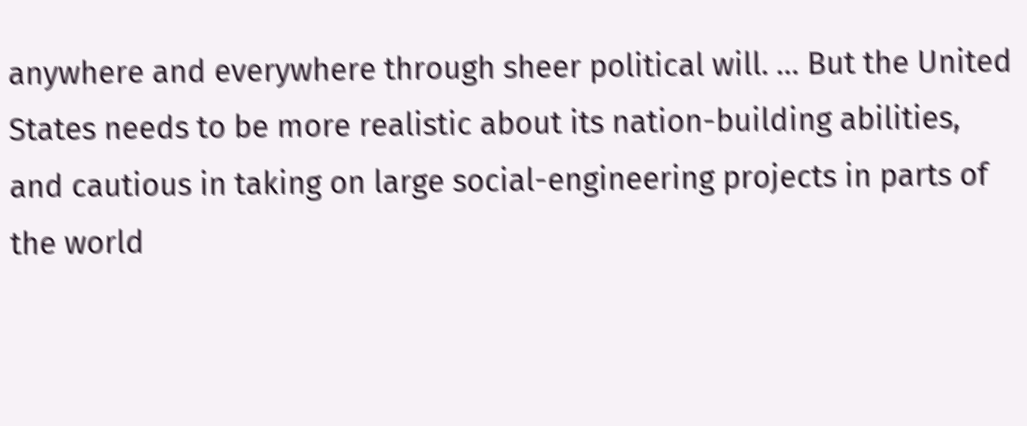anywhere and everywhere through sheer political will. … But the United States needs to be more realistic about its nation-building abilities, and cautious in taking on large social-engineering projects in parts of the world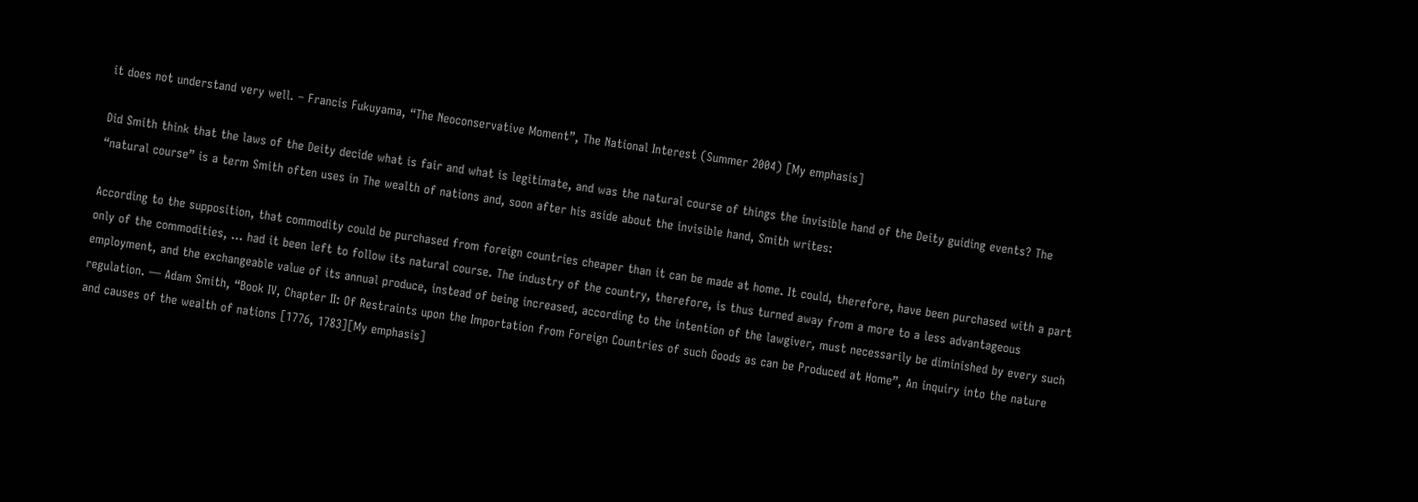it does not understand very well. – Francis Fukuyama, “The Neoconservative Moment”, The National Interest (Summer 2004) [My emphasis]

Did Smith think that the laws of the Deity decide what is fair and what is legitimate, and was the natural course of things the invisible hand of the Deity guiding events? The “natural course” is a term Smith often uses in The wealth of nations and, soon after his aside about the invisible hand, Smith writes:

According to the supposition, that commodity could be purchased from foreign countries cheaper than it can be made at home. It could, therefore, have been purchased with a part only of the commodities, … had it been left to follow its natural course. The industry of the country, therefore, is thus turned away from a more to a less advantageous employment, and the exchangeable value of its annual produce, instead of being increased, according to the intention of the lawgiver, must necessarily be diminished by every such regulation. — Adam Smith, “Book IV, Chapter II: Of Restraints upon the Importation from Foreign Countries of such Goods as can be Produced at Home”, An inquiry into the nature and causes of the wealth of nations [1776, 1783][My emphasis]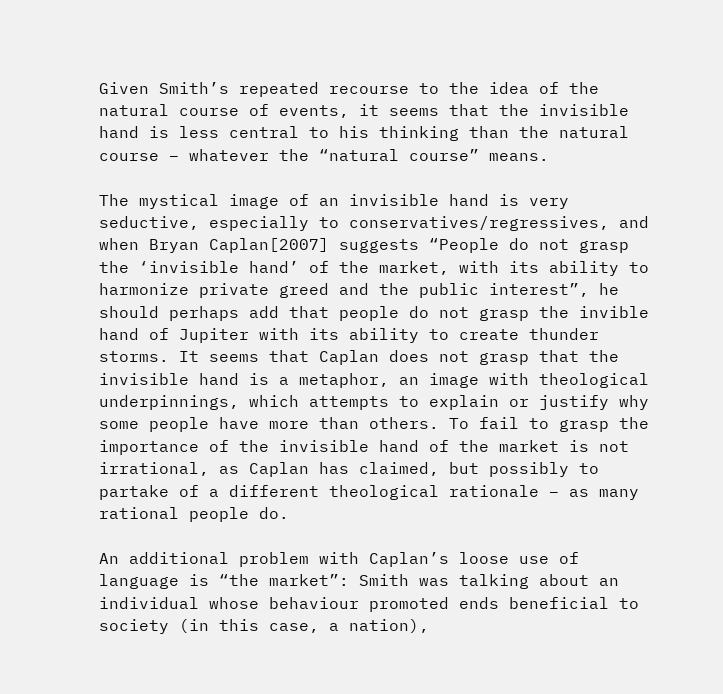Given Smith’s repeated recourse to the idea of the natural course of events, it seems that the invisible hand is less central to his thinking than the natural course – whatever the “natural course” means.

The mystical image of an invisible hand is very seductive, especially to conservatives/regressives, and when Bryan Caplan[2007] suggests “People do not grasp the ‘invisible hand’ of the market, with its ability to harmonize private greed and the public interest”, he should perhaps add that people do not grasp the invible hand of Jupiter with its ability to create thunder storms. It seems that Caplan does not grasp that the invisible hand is a metaphor, an image with theological underpinnings, which attempts to explain or justify why some people have more than others. To fail to grasp the importance of the invisible hand of the market is not irrational, as Caplan has claimed, but possibly to partake of a different theological rationale – as many rational people do.

An additional problem with Caplan’s loose use of language is “the market”: Smith was talking about an individual whose behaviour promoted ends beneficial to society (in this case, a nation),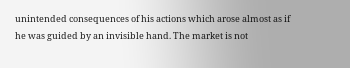unintended consequences of his actions which arose almost as if he was guided by an invisible hand. The market is not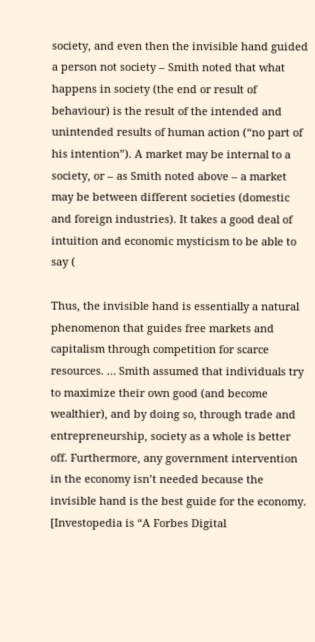society, and even then the invisible hand guided a person not society – Smith noted that what happens in society (the end or result of behaviour) is the result of the intended and unintended results of human action (“no part of his intention”). A market may be internal to a society, or – as Smith noted above – a market may be between different societies (domestic and foreign industries). It takes a good deal of intuition and economic mysticism to be able to say (

Thus, the invisible hand is essentially a natural phenomenon that guides free markets and capitalism through competition for scarce resources. … Smith assumed that individuals try to maximize their own good (and become wealthier), and by doing so, through trade and entrepreneurship, society as a whole is better off. Furthermore, any government intervention in the economy isn’t needed because the invisible hand is the best guide for the economy. [Investopedia is “A Forbes Digital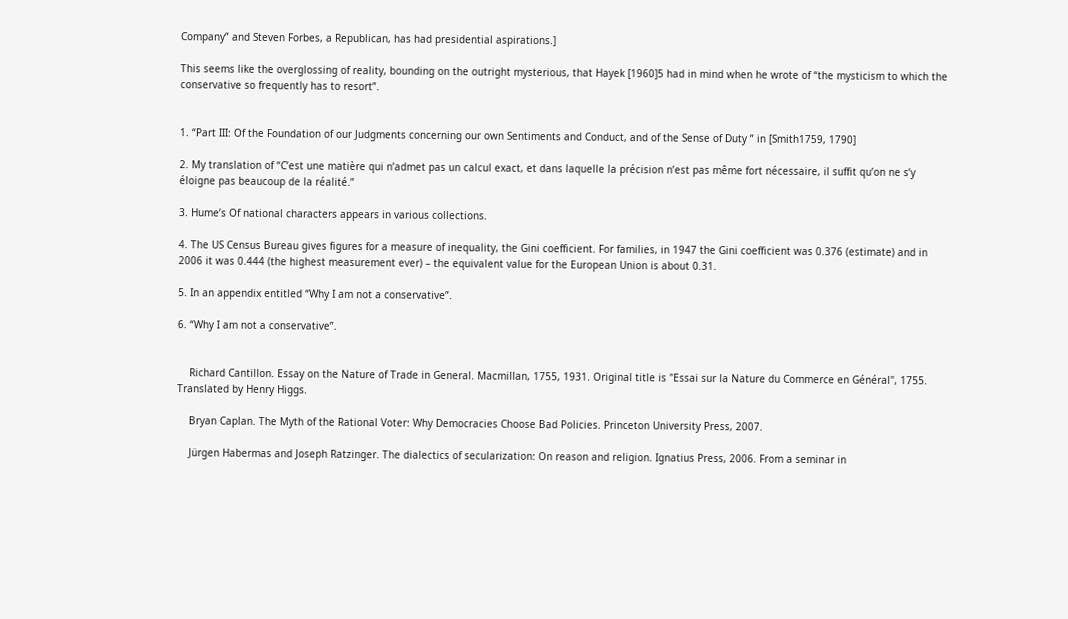Company” and Steven Forbes, a Republican, has had presidential aspirations.]

This seems like the overglossing of reality, bounding on the outright mysterious, that Hayek [1960]5 had in mind when he wrote of “the mysticism to which the conservative so frequently has to resort”.


1. “Part III: Of the Foundation of our Judgments concerning our own Sentiments and Conduct, and of the Sense of Duty ” in [Smith1759, 1790]

2. My translation of “C’est une matière qui n’admet pas un calcul exact, et dans laquelle la précision n’est pas même fort nécessaire, il suffit qu’on ne s’y éloigne pas beaucoup de la réalité.”

3. Hume’s Of national characters appears in various collections.

4. The US Census Bureau gives figures for a measure of inequality, the Gini coefficient. For families, in 1947 the Gini coefficient was 0.376 (estimate) and in 2006 it was 0.444 (the highest measurement ever) – the equivalent value for the European Union is about 0.31.

5. In an appendix entitled “Why I am not a conservative”.

6. “Why I am not a conservative”.


    Richard Cantillon. Essay on the Nature of Trade in General. Macmillan, 1755, 1931. Original title is "Essai sur la Nature du Commerce en Général", 1755. Translated by Henry Higgs.

    Bryan Caplan. The Myth of the Rational Voter: Why Democracies Choose Bad Policies. Princeton University Press, 2007.

    Jürgen Habermas and Joseph Ratzinger. The dialectics of secularization: On reason and religion. Ignatius Press, 2006. From a seminar in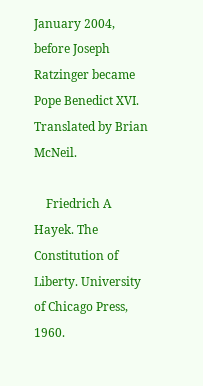January 2004, before Joseph Ratzinger became Pope Benedict XVI. Translated by Brian McNeil.

    Friedrich A Hayek. The Constitution of Liberty. University of Chicago Press, 1960.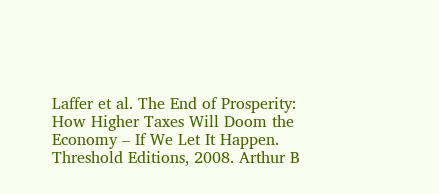Laffer et al. The End of Prosperity: How Higher Taxes Will Doom the Economy – If We Let It Happen. Threshold Editions, 2008. Arthur B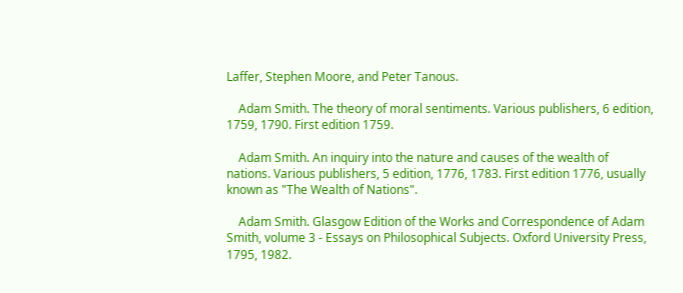Laffer, Stephen Moore, and Peter Tanous.

    Adam Smith. The theory of moral sentiments. Various publishers, 6 edition, 1759, 1790. First edition 1759.

    Adam Smith. An inquiry into the nature and causes of the wealth of nations. Various publishers, 5 edition, 1776, 1783. First edition 1776, usually known as "The Wealth of Nations".

    Adam Smith. Glasgow Edition of the Works and Correspondence of Adam Smith, volume 3 - Essays on Philosophical Subjects. Oxford University Press, 1795, 1982.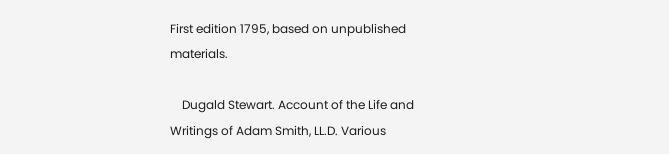First edition 1795, based on unpublished materials.

    Dugald Stewart. Account of the Life and Writings of Adam Smith, LL.D. Various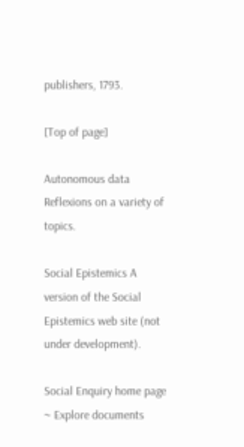publishers, 1793.

[Top of page]

Autonomous data Reflexions on a variety of topics.

Social Epistemics A version of the Social Epistemics web site (not under development).

Social Enquiry home page ~ Explore documents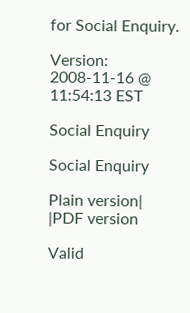for Social Enquiry.

Version: 2008-11-16 @ 11:54:13 EST

Social Enquiry

Social Enquiry

Plain version| |PDF version

Valid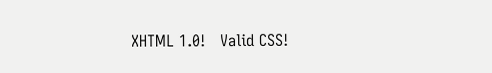XHTML 1.0!   Valid CSS!